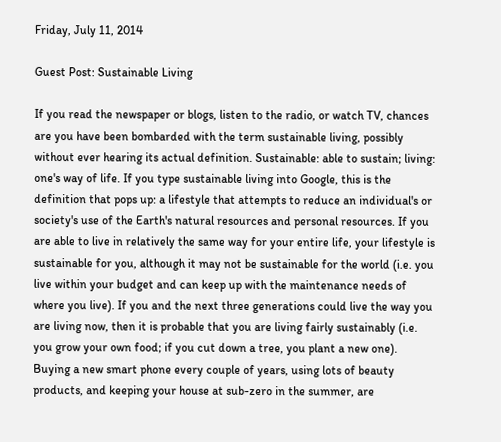Friday, July 11, 2014

Guest Post: Sustainable Living

If you read the newspaper or blogs, listen to the radio, or watch TV, chances are you have been bombarded with the term sustainable living, possibly without ever hearing its actual definition. Sustainable: able to sustain; living: one's way of life. If you type sustainable living into Google, this is the definition that pops up: a lifestyle that attempts to reduce an individual's or society's use of the Earth's natural resources and personal resources. If you are able to live in relatively the same way for your entire life, your lifestyle is sustainable for you, although it may not be sustainable for the world (i.e. you live within your budget and can keep up with the maintenance needs of where you live). If you and the next three generations could live the way you are living now, then it is probable that you are living fairly sustainably (i.e. you grow your own food; if you cut down a tree, you plant a new one). Buying a new smart phone every couple of years, using lots of beauty products, and keeping your house at sub-zero in the summer, are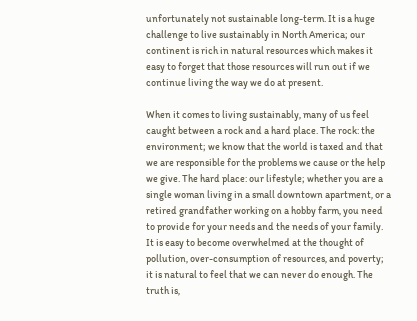unfortunately not sustainable long-term. It is a huge challenge to live sustainably in North America; our continent is rich in natural resources which makes it easy to forget that those resources will run out if we continue living the way we do at present.

When it comes to living sustainably, many of us feel caught between a rock and a hard place. The rock: the environment; we know that the world is taxed and that we are responsible for the problems we cause or the help we give. The hard place: our lifestyle; whether you are a single woman living in a small downtown apartment, or a retired grandfather working on a hobby farm, you need to provide for your needs and the needs of your family. It is easy to become overwhelmed at the thought of pollution, over-consumption of resources, and poverty; it is natural to feel that we can never do enough. The truth is,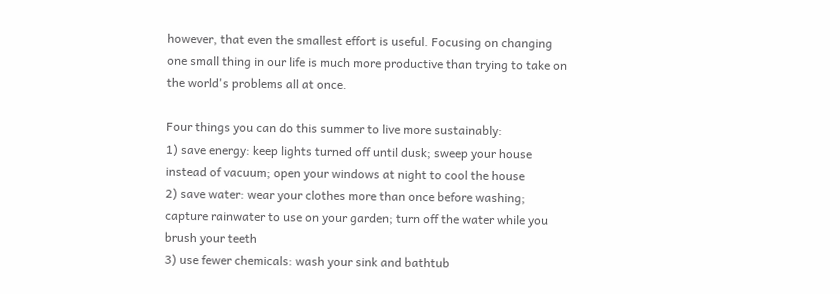however, that even the smallest effort is useful. Focusing on changing one small thing in our life is much more productive than trying to take on the world's problems all at once.

Four things you can do this summer to live more sustainably:
1) save energy: keep lights turned off until dusk; sweep your house instead of vacuum; open your windows at night to cool the house
2) save water: wear your clothes more than once before washing; capture rainwater to use on your garden; turn off the water while you brush your teeth
3) use fewer chemicals: wash your sink and bathtub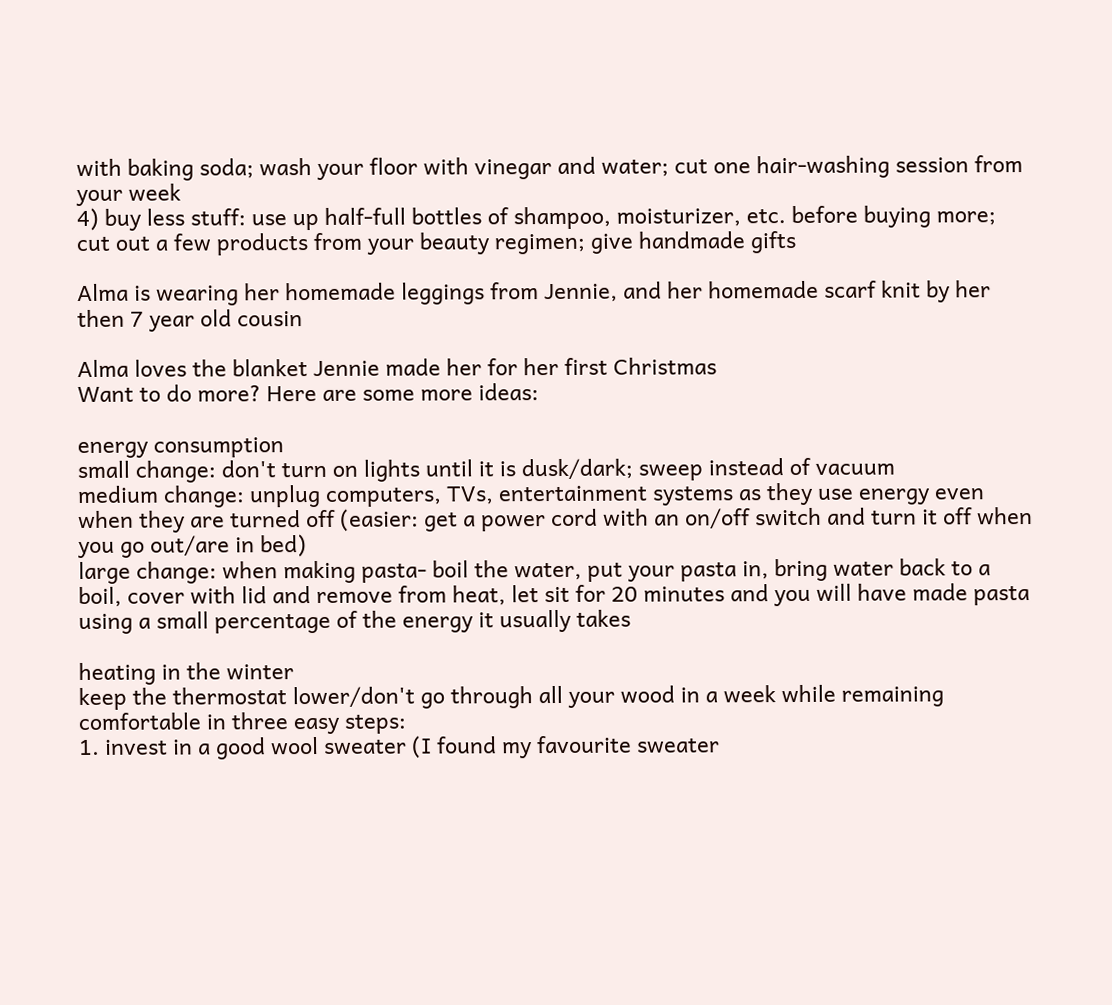with baking soda; wash your floor with vinegar and water; cut one hair-washing session from your week
4) buy less stuff: use up half-full bottles of shampoo, moisturizer, etc. before buying more; cut out a few products from your beauty regimen; give handmade gifts

Alma is wearing her homemade leggings from Jennie, and her homemade scarf knit by her then 7 year old cousin

Alma loves the blanket Jennie made her for her first Christmas
Want to do more? Here are some more ideas:

energy consumption
small change: don't turn on lights until it is dusk/dark; sweep instead of vacuum
medium change: unplug computers, TVs, entertainment systems as they use energy even when they are turned off (easier: get a power cord with an on/off switch and turn it off when you go out/are in bed)
large change: when making pasta- boil the water, put your pasta in, bring water back to a boil, cover with lid and remove from heat, let sit for 20 minutes and you will have made pasta using a small percentage of the energy it usually takes

heating in the winter
keep the thermostat lower/don't go through all your wood in a week while remaining comfortable in three easy steps:
1. invest in a good wool sweater (I found my favourite sweater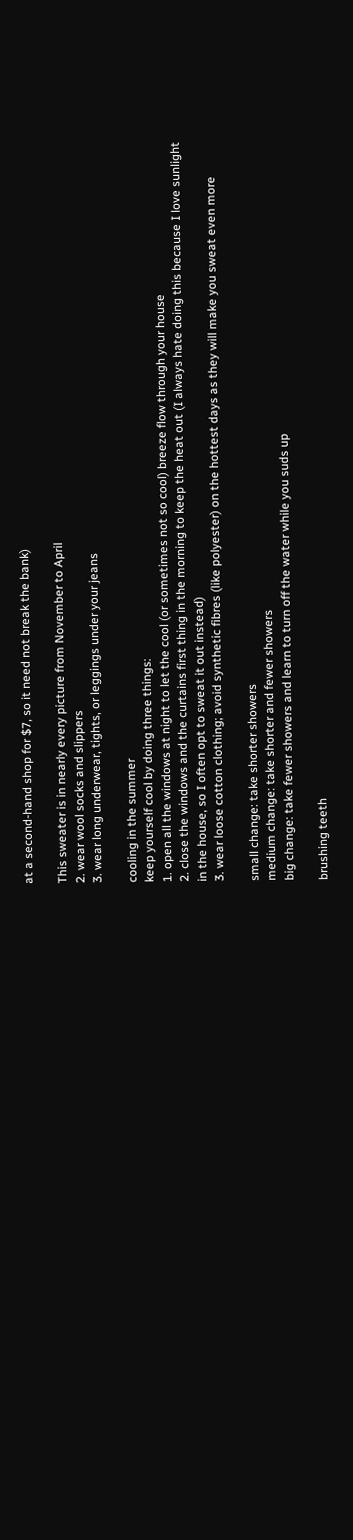at a second-hand shop for $7, so it need not break the bank)

This sweater is in nearly every picture from November to April
2. wear wool socks and slippers
3. wear long underwear, tights, or leggings under your jeans

cooling in the summer
keep yourself cool by doing three things:
1. open all the windows at night to let the cool (or sometimes not so cool) breeze flow through your house
2. close the windows and the curtains first thing in the morning to keep the heat out (I always hate doing this because I love sunlight in the house, so I often opt to sweat it out instead)
3. wear loose cotton clothing; avoid synthetic fibres (like polyester) on the hottest days as they will make you sweat even more

small change: take shorter showers
medium change: take shorter and fewer showers
big change: take fewer showers and learn to turn off the water while you suds up

brushing teeth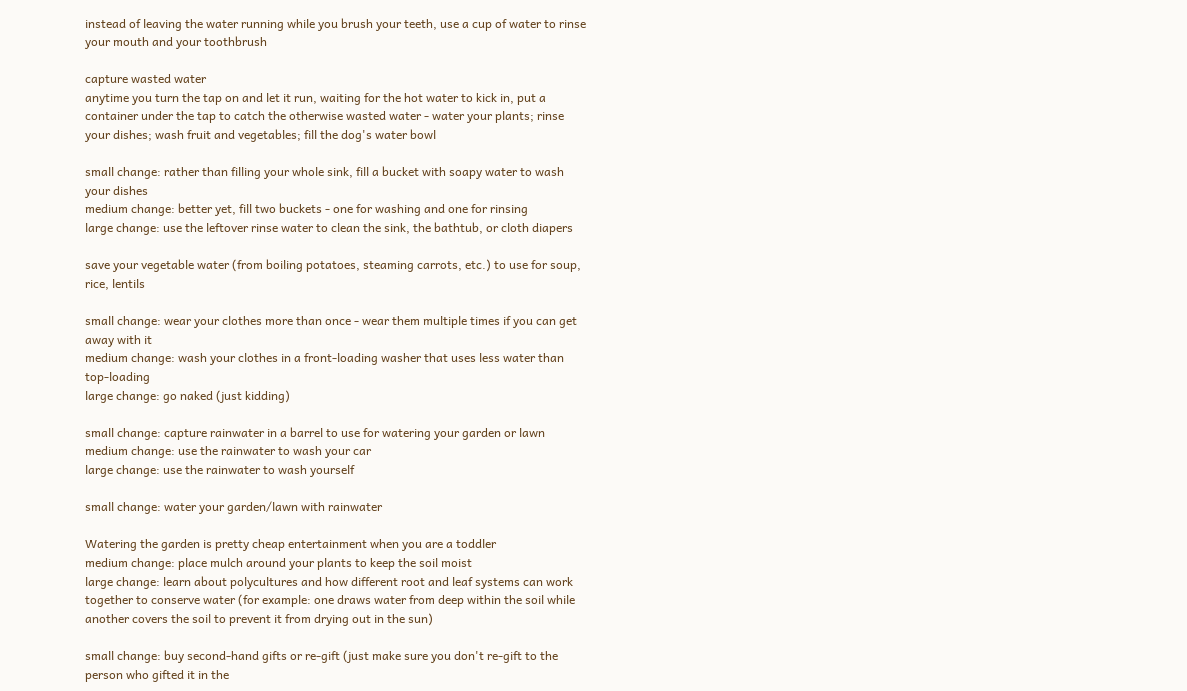instead of leaving the water running while you brush your teeth, use a cup of water to rinse your mouth and your toothbrush

capture wasted water
anytime you turn the tap on and let it run, waiting for the hot water to kick in, put a container under the tap to catch the otherwise wasted water - water your plants; rinse your dishes; wash fruit and vegetables; fill the dog's water bowl

small change: rather than filling your whole sink, fill a bucket with soapy water to wash your dishes
medium change: better yet, fill two buckets - one for washing and one for rinsing
large change: use the leftover rinse water to clean the sink, the bathtub, or cloth diapers

save your vegetable water (from boiling potatoes, steaming carrots, etc.) to use for soup, rice, lentils

small change: wear your clothes more than once - wear them multiple times if you can get away with it
medium change: wash your clothes in a front-loading washer that uses less water than top-loading
large change: go naked (just kidding)

small change: capture rainwater in a barrel to use for watering your garden or lawn
medium change: use the rainwater to wash your car
large change: use the rainwater to wash yourself

small change: water your garden/lawn with rainwater

Watering the garden is pretty cheap entertainment when you are a toddler
medium change: place mulch around your plants to keep the soil moist
large change: learn about polycultures and how different root and leaf systems can work together to conserve water (for example: one draws water from deep within the soil while another covers the soil to prevent it from drying out in the sun)

small change: buy second-hand gifts or re-gift (just make sure you don't re-gift to the person who gifted it in the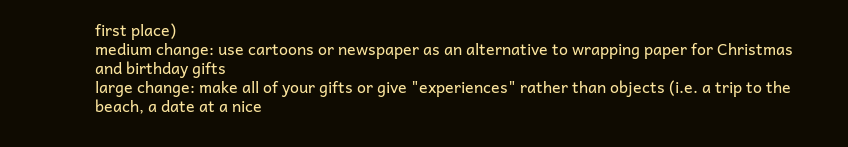first place)
medium change: use cartoons or newspaper as an alternative to wrapping paper for Christmas and birthday gifts
large change: make all of your gifts or give "experiences" rather than objects (i.e. a trip to the beach, a date at a nice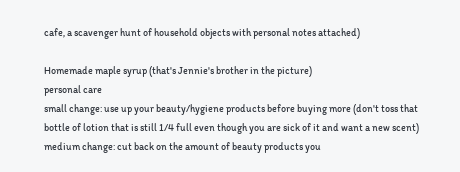cafe, a scavenger hunt of household objects with personal notes attached)

Homemade maple syrup (that's Jennie's brother in the picture)
personal care
small change: use up your beauty/hygiene products before buying more (don't toss that bottle of lotion that is still 1/4 full even though you are sick of it and want a new scent)
medium change: cut back on the amount of beauty products you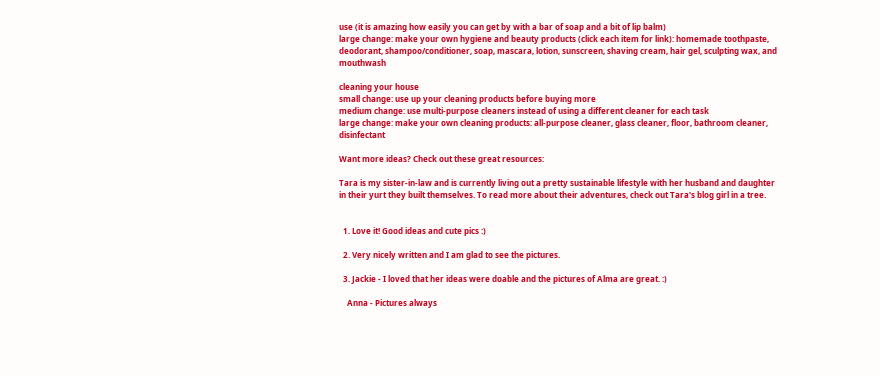use (it is amazing how easily you can get by with a bar of soap and a bit of lip balm)
large change: make your own hygiene and beauty products (click each item for link): homemade toothpaste, deodorant, shampoo/conditioner, soap, mascara, lotion, sunscreen, shaving cream, hair gel, sculpting wax, and mouthwash

cleaning your house
small change: use up your cleaning products before buying more
medium change: use multi-purpose cleaners instead of using a different cleaner for each task
large change: make your own cleaning products: all-purpose cleaner, glass cleaner, floor, bathroom cleaner, disinfectant

Want more ideas? Check out these great resources:

Tara is my sister-in-law and is currently living out a pretty sustainable lifestyle with her husband and daughter in their yurt they built themselves. To read more about their adventures, check out Tara's blog girl in a tree.


  1. Love it! Good ideas and cute pics :)

  2. Very nicely written and I am glad to see the pictures.

  3. Jackie - I loved that her ideas were doable and the pictures of Alma are great. :)

    Anna - Pictures always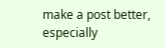make a post better, especially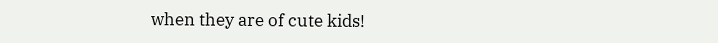when they are of cute kids!